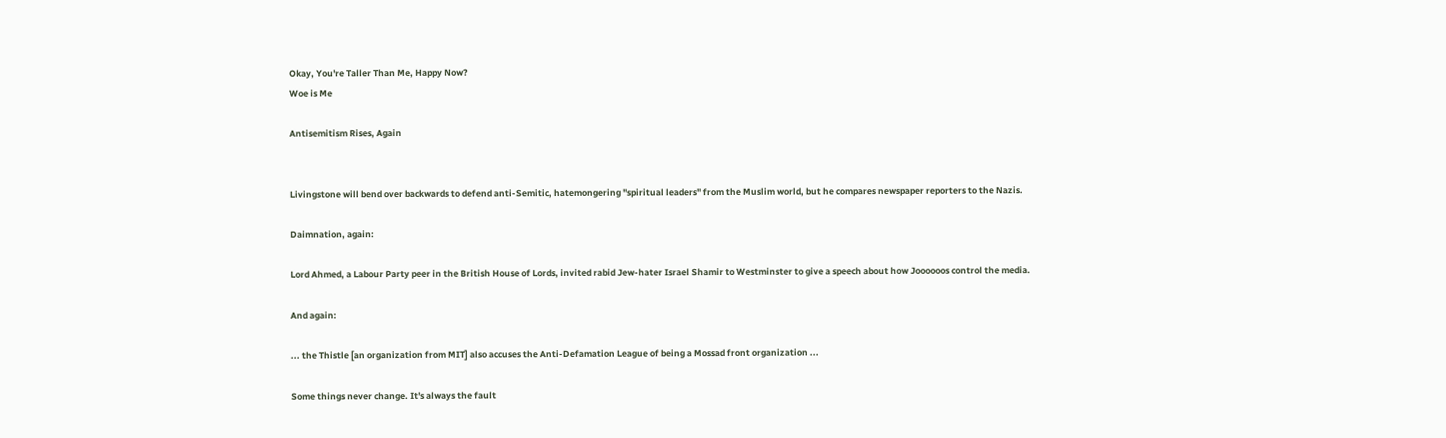Okay, You're Taller Than Me, Happy Now?
Woe is Me

Antisemitism Rises, Again


Livingstone will bend over backwards to defend anti-Semitic, hatemongering "spiritual leaders" from the Muslim world, but he compares newspaper reporters to the Nazis.

Daimnation, again:

Lord Ahmed, a Labour Party peer in the British House of Lords, invited rabid Jew-hater Israel Shamir to Westminster to give a speech about how Joooooos control the media.

And again:

... the Thistle [an organization from MIT] also accuses the Anti-Defamation League of being a Mossad front organization ...

Some things never change. It's always the fault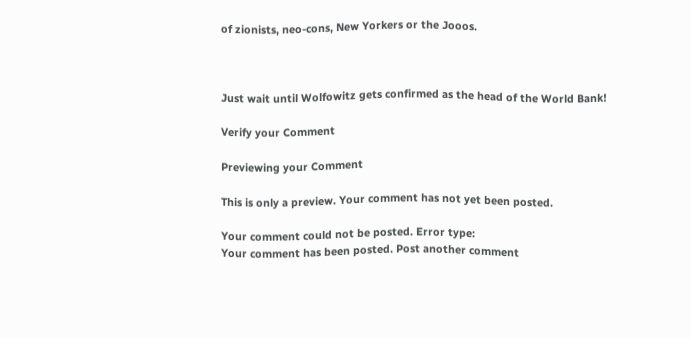of zionists, neo-cons, New Yorkers or the Jooos.



Just wait until Wolfowitz gets confirmed as the head of the World Bank!

Verify your Comment

Previewing your Comment

This is only a preview. Your comment has not yet been posted.

Your comment could not be posted. Error type:
Your comment has been posted. Post another comment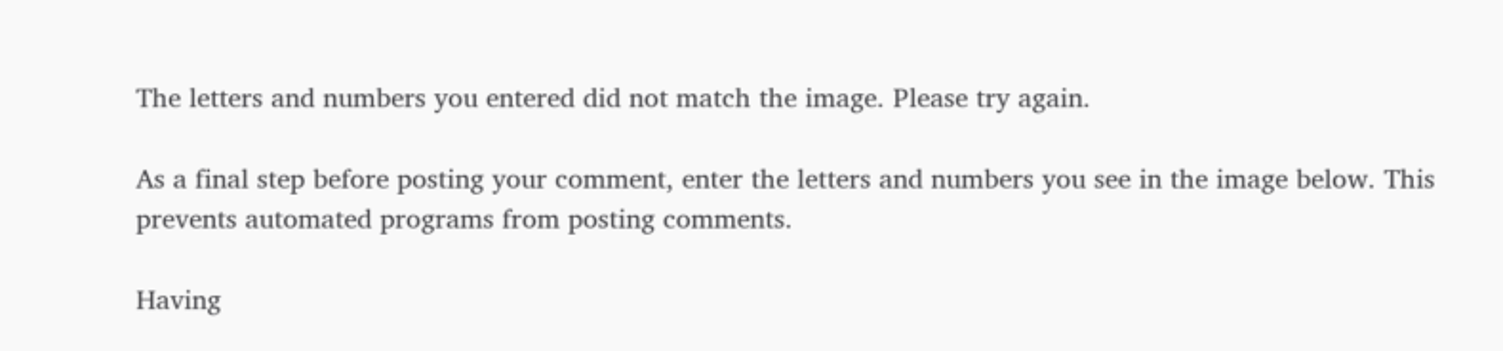The letters and numbers you entered did not match the image. Please try again.

As a final step before posting your comment, enter the letters and numbers you see in the image below. This prevents automated programs from posting comments.

Having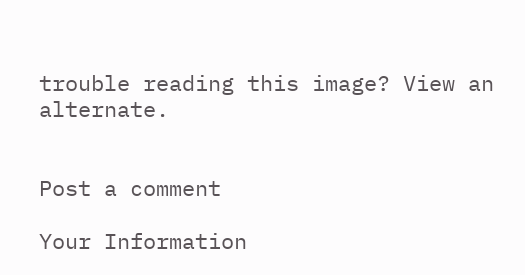trouble reading this image? View an alternate.


Post a comment

Your Information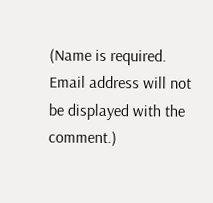(Name is required. Email address will not be displayed with the comment.)